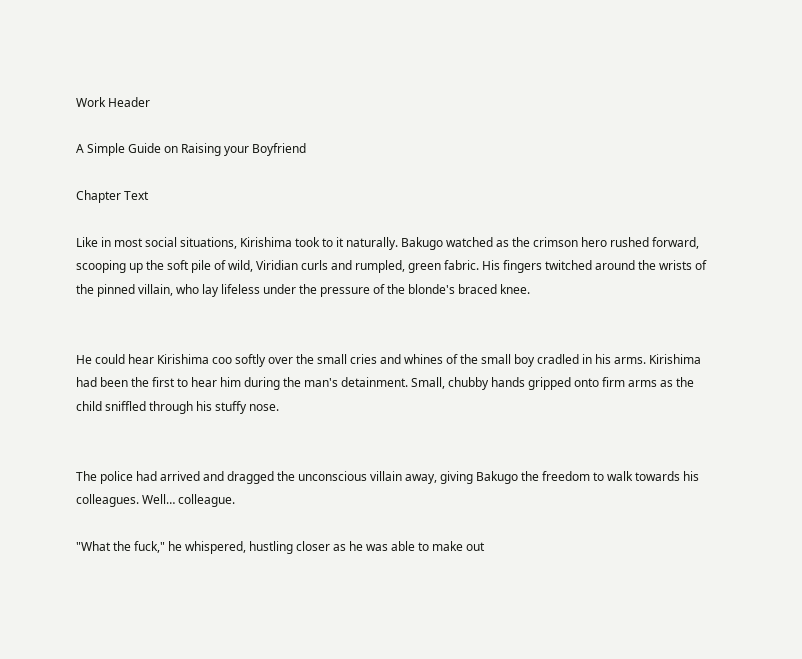Work Header

A Simple Guide on Raising your Boyfriend

Chapter Text

Like in most social situations, Kirishima took to it naturally. Bakugo watched as the crimson hero rushed forward, scooping up the soft pile of wild, Viridian curls and rumpled, green fabric. His fingers twitched around the wrists of the pinned villain, who lay lifeless under the pressure of the blonde's braced knee.


He could hear Kirishima coo softly over the small cries and whines of the small boy cradled in his arms. Kirishima had been the first to hear him during the man's detainment. Small, chubby hands gripped onto firm arms as the child sniffled through his stuffy nose.


The police had arrived and dragged the unconscious villain away, giving Bakugo the freedom to walk towards his colleagues. Well… colleague.

"What the fuck," he whispered, hustling closer as he was able to make out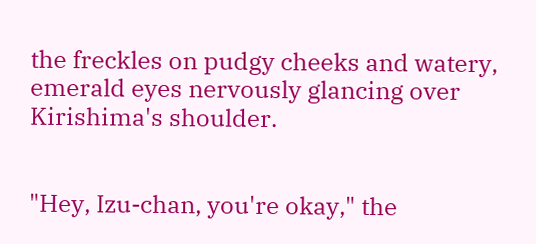the freckles on pudgy cheeks and watery, emerald eyes nervously glancing over Kirishima's shoulder.


"Hey, Izu-chan, you're okay," the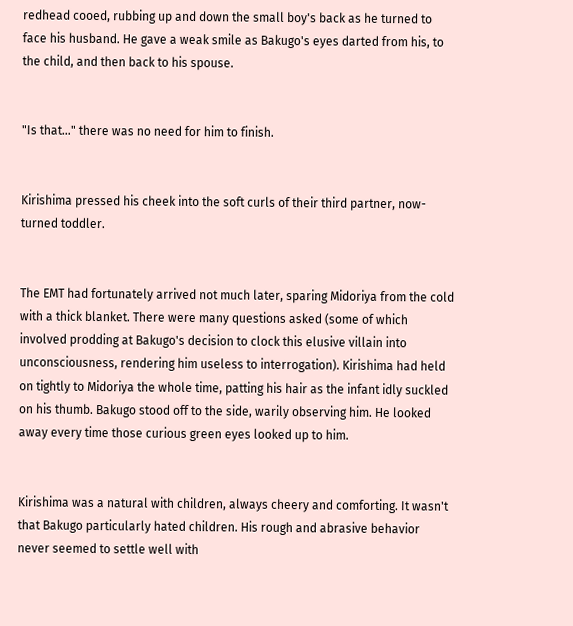redhead cooed, rubbing up and down the small boy's back as he turned to face his husband. He gave a weak smile as Bakugo's eyes darted from his, to the child, and then back to his spouse.


"Is that…" there was no need for him to finish.


Kirishima pressed his cheek into the soft curls of their third partner, now-turned toddler.


The EMT had fortunately arrived not much later, sparing Midoriya from the cold with a thick blanket. There were many questions asked (some of which involved prodding at Bakugo's decision to clock this elusive villain into unconsciousness, rendering him useless to interrogation). Kirishima had held on tightly to Midoriya the whole time, patting his hair as the infant idly suckled on his thumb. Bakugo stood off to the side, warily observing him. He looked away every time those curious green eyes looked up to him.


Kirishima was a natural with children, always cheery and comforting. It wasn't that Bakugo particularly hated children. His rough and abrasive behavior never seemed to settle well with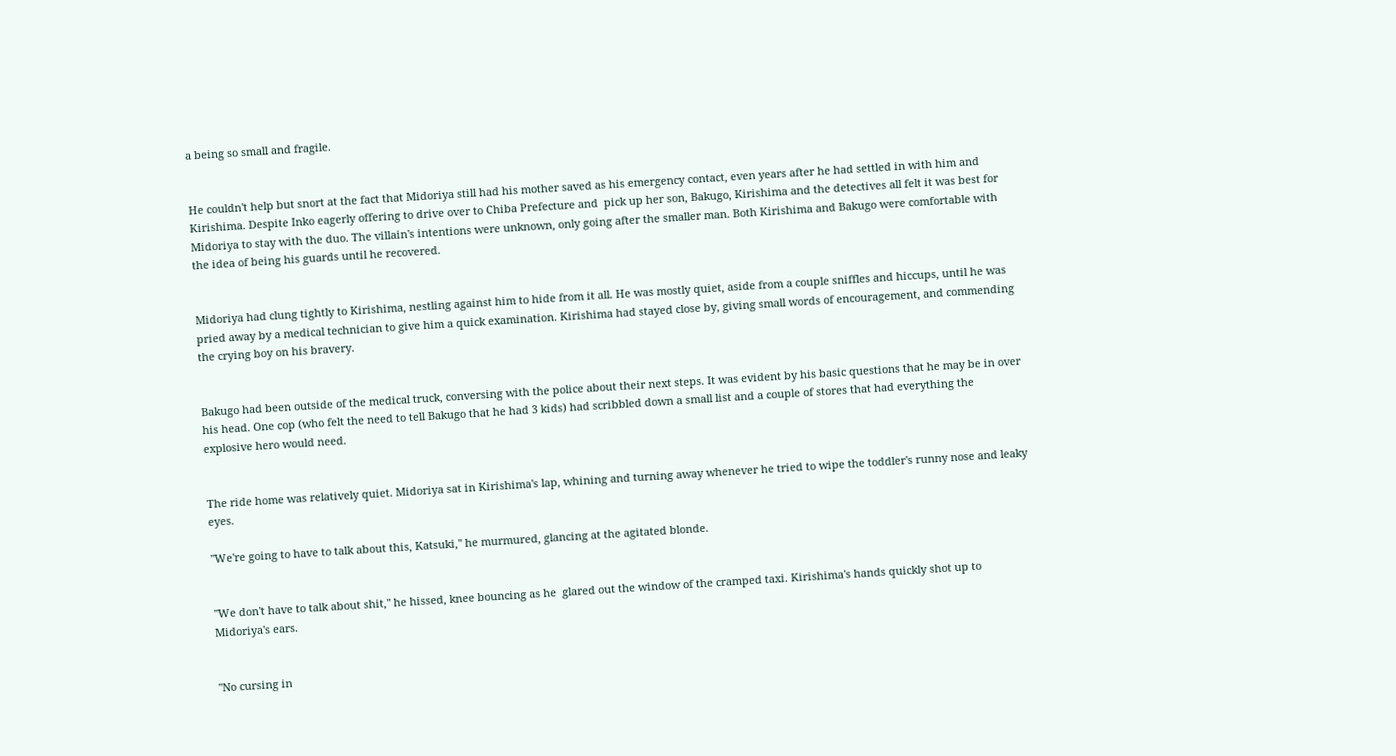a being so small and fragile.


He couldn't help but snort at the fact that Midoriya still had his mother saved as his emergency contact, even years after he had settled in with him and Kirishima. Despite Inko eagerly offering to drive over to Chiba Prefecture and  pick up her son, Bakugo, Kirishima and the detectives all felt it was best for Midoriya to stay with the duo. The villain's intentions were unknown, only going after the smaller man. Both Kirishima and Bakugo were comfortable with the idea of being his guards until he recovered.


Midoriya had clung tightly to Kirishima, nestling against him to hide from it all. He was mostly quiet, aside from a couple sniffles and hiccups, until he was pried away by a medical technician to give him a quick examination. Kirishima had stayed close by, giving small words of encouragement, and commending the crying boy on his bravery.


Bakugo had been outside of the medical truck, conversing with the police about their next steps. It was evident by his basic questions that he may be in over his head. One cop (who felt the need to tell Bakugo that he had 3 kids) had scribbled down a small list and a couple of stores that had everything the explosive hero would need.


The ride home was relatively quiet. Midoriya sat in Kirishima's lap, whining and turning away whenever he tried to wipe the toddler's runny nose and leaky eyes.

"We're going to have to talk about this, Katsuki," he murmured, glancing at the agitated blonde.


"We don't have to talk about shit," he hissed, knee bouncing as he  glared out the window of the cramped taxi. Kirishima's hands quickly shot up to Midoriya's ears.


"No cursing in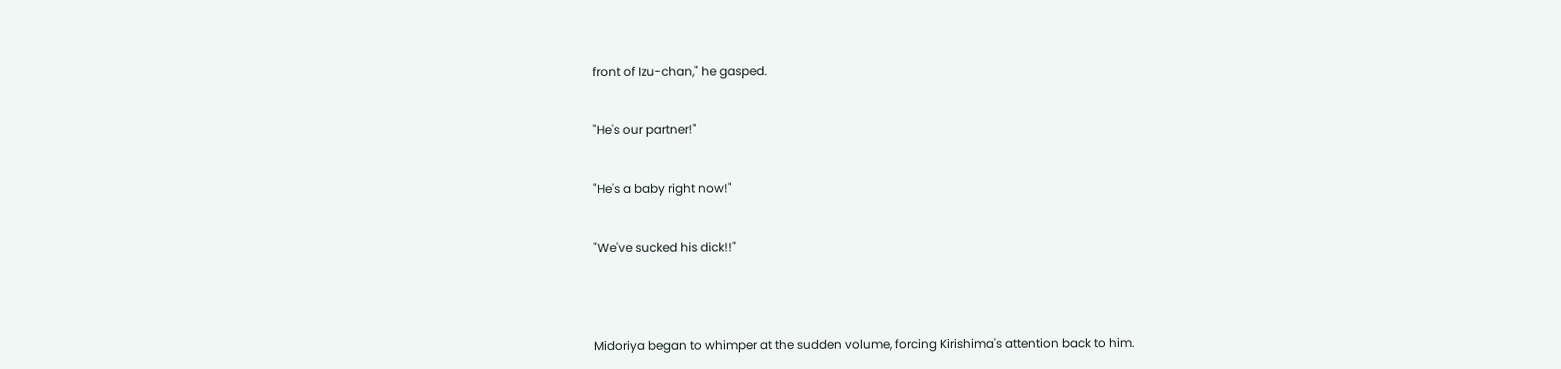front of Izu-chan," he gasped.


"He's our partner!"


"He's a baby right now!"


"We've sucked his dick!!"




Midoriya began to whimper at the sudden volume, forcing Kirishima's attention back to him.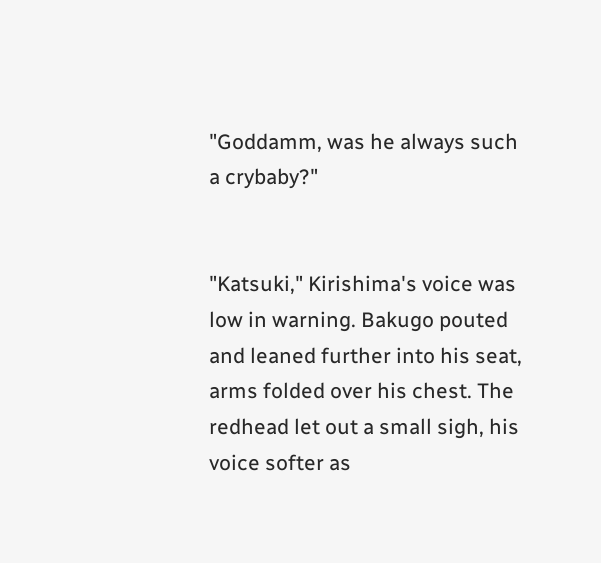"Goddamm, was he always such a crybaby?"


"Katsuki," Kirishima's voice was low in warning. Bakugo pouted and leaned further into his seat, arms folded over his chest. The redhead let out a small sigh, his voice softer as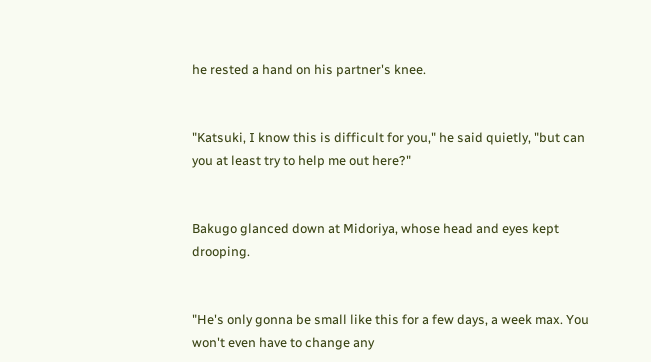he rested a hand on his partner's knee.


"Katsuki, I know this is difficult for you," he said quietly, "but can you at least try to help me out here?"


Bakugo glanced down at Midoriya, whose head and eyes kept drooping.


"He's only gonna be small like this for a few days, a week max. You won't even have to change any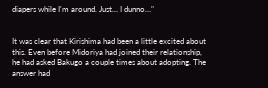diapers while I'm around. Just… I dunno…"


It was clear that Kirishima had been a little excited about this. Even before Midoriya had joined their relationship, he had asked Bakugo a couple times about adopting. The answer had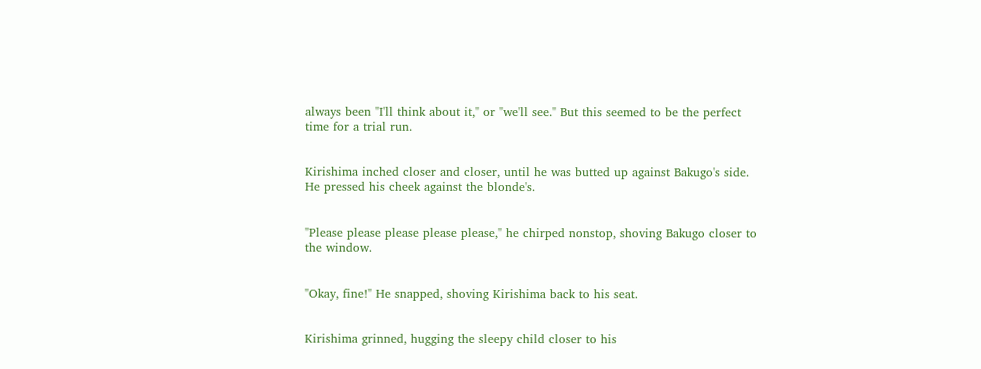always been "I'll think about it," or "we'll see." But this seemed to be the perfect time for a trial run.


Kirishima inched closer and closer, until he was butted up against Bakugo's side. He pressed his cheek against the blonde's.


"Please please please please please," he chirped nonstop, shoving Bakugo closer to the window.


"Okay, fine!" He snapped, shoving Kirishima back to his seat.


Kirishima grinned, hugging the sleepy child closer to his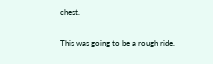chest.


This was going to be a rough ride.